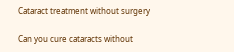Cataract treatment without surgery

Can you cure cataracts without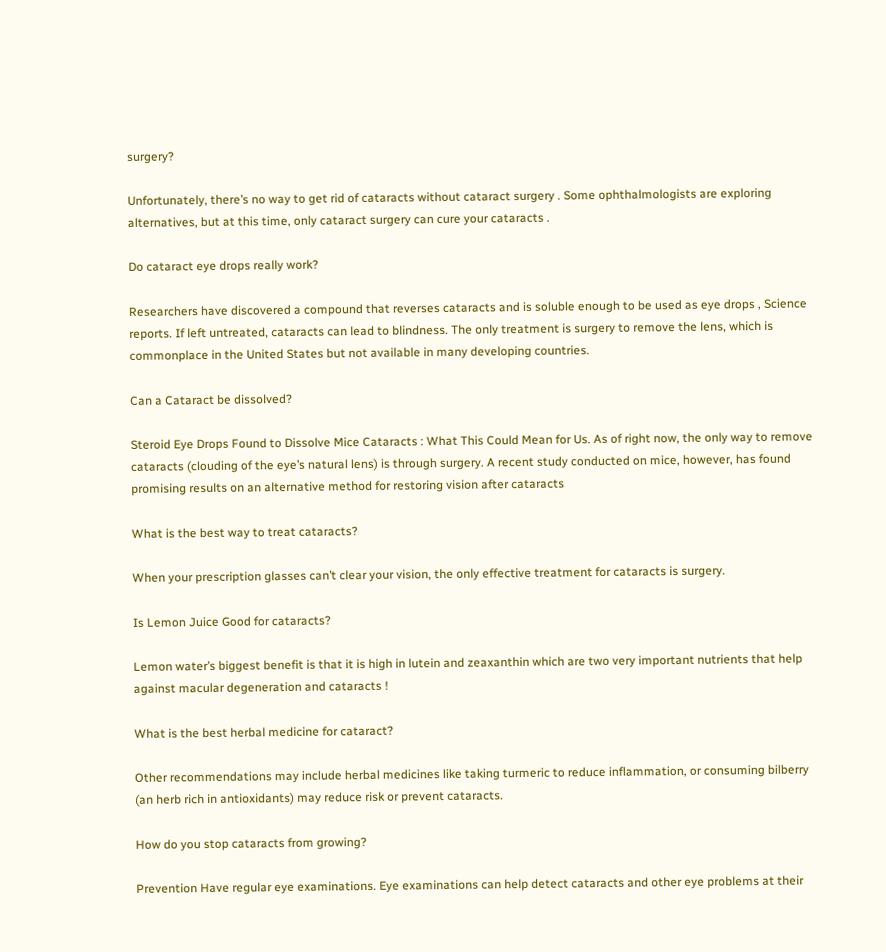surgery?

Unfortunately, there’s no way to get rid of cataracts without cataract surgery . Some ophthalmologists are exploring alternatives, but at this time, only cataract surgery can cure your cataracts .

Do cataract eye drops really work?

Researchers have discovered a compound that reverses cataracts and is soluble enough to be used as eye drops , Science reports. If left untreated, cataracts can lead to blindness. The only treatment is surgery to remove the lens, which is commonplace in the United States but not available in many developing countries.

Can a Cataract be dissolved?

Steroid Eye Drops Found to Dissolve Mice Cataracts : What This Could Mean for Us. As of right now, the only way to remove cataracts (clouding of the eye’s natural lens) is through surgery. A recent study conducted on mice, however, has found promising results on an alternative method for restoring vision after cataracts

What is the best way to treat cataracts?

When your prescription glasses can’t clear your vision, the only effective treatment for cataracts is surgery.

Is Lemon Juice Good for cataracts?

Lemon water’s biggest benefit is that it is high in lutein and zeaxanthin which are two very important nutrients that help against macular degeneration and cataracts !

What is the best herbal medicine for cataract?

Other recommendations may include herbal medicines like taking turmeric to reduce inflammation, or consuming bilberry (an herb rich in antioxidants) may reduce risk or prevent cataracts.

How do you stop cataracts from growing?

Prevention Have regular eye examinations. Eye examinations can help detect cataracts and other eye problems at their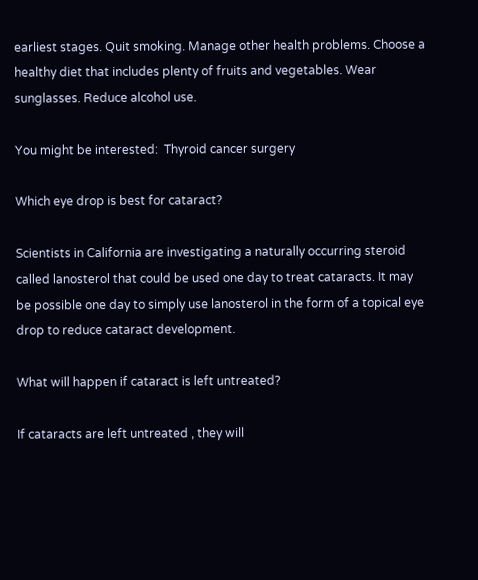earliest stages. Quit smoking. Manage other health problems. Choose a healthy diet that includes plenty of fruits and vegetables. Wear sunglasses. Reduce alcohol use.

You might be interested:  Thyroid cancer surgery

Which eye drop is best for cataract?

Scientists in California are investigating a naturally occurring steroid called lanosterol that could be used one day to treat cataracts. It may be possible one day to simply use lanosterol in the form of a topical eye drop to reduce cataract development.

What will happen if cataract is left untreated?

If cataracts are left untreated , they will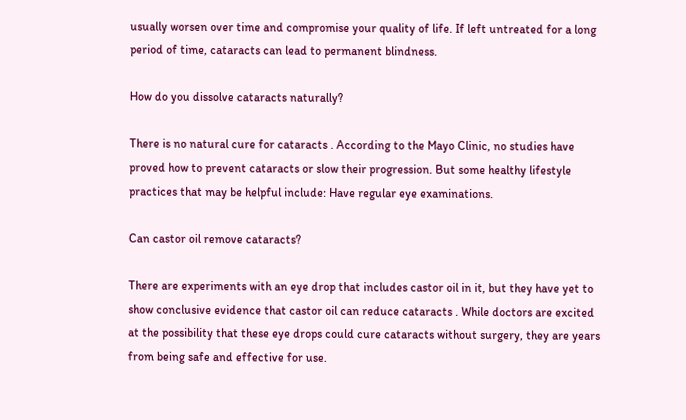usually worsen over time and compromise your quality of life. If left untreated for a long period of time, cataracts can lead to permanent blindness.

How do you dissolve cataracts naturally?

There is no natural cure for cataracts . According to the Mayo Clinic, no studies have proved how to prevent cataracts or slow their progression. But some healthy lifestyle practices that may be helpful include: Have regular eye examinations.

Can castor oil remove cataracts?

There are experiments with an eye drop that includes castor oil in it, but they have yet to show conclusive evidence that castor oil can reduce cataracts . While doctors are excited at the possibility that these eye drops could cure cataracts without surgery, they are years from being safe and effective for use.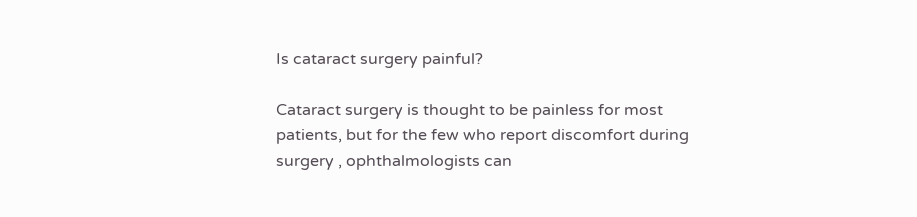Is cataract surgery painful?

Cataract surgery is thought to be painless for most patients, but for the few who report discomfort during surgery , ophthalmologists can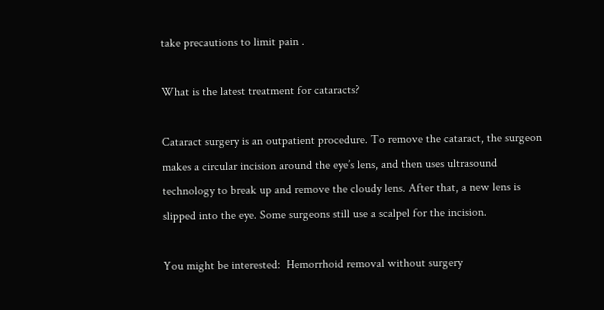take precautions to limit pain .

What is the latest treatment for cataracts?

Cataract surgery is an outpatient procedure. To remove the cataract, the surgeon makes a circular incision around the eye’s lens, and then uses ultrasound technology to break up and remove the cloudy lens. After that, a new lens is slipped into the eye. Some surgeons still use a scalpel for the incision.

You might be interested:  Hemorrhoid removal without surgery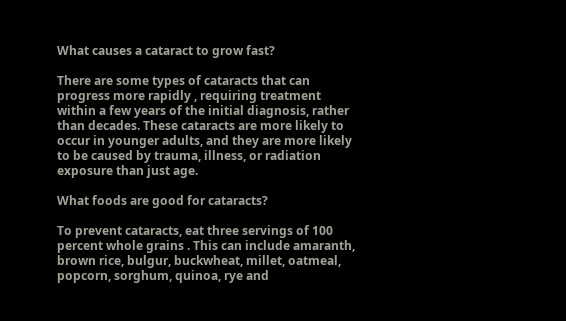What causes a cataract to grow fast?

There are some types of cataracts that can progress more rapidly , requiring treatment within a few years of the initial diagnosis, rather than decades. These cataracts are more likely to occur in younger adults, and they are more likely to be caused by trauma, illness, or radiation exposure than just age.

What foods are good for cataracts?

To prevent cataracts, eat three servings of 100 percent whole grains . This can include amaranth, brown rice, bulgur, buckwheat, millet, oatmeal, popcorn, sorghum, quinoa, rye and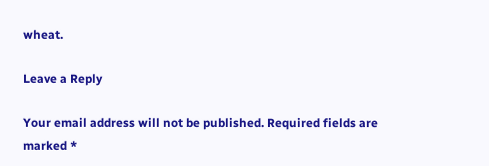wheat.

Leave a Reply

Your email address will not be published. Required fields are marked *